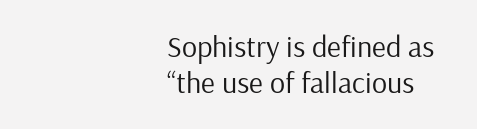Sophistry is defined as “the use of fallacious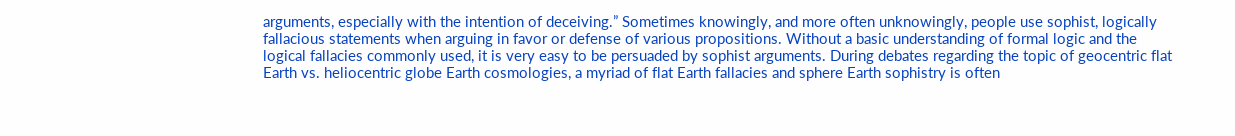arguments, especially with the intention of deceiving.” Sometimes knowingly, and more often unknowingly, people use sophist, logically fallacious statements when arguing in favor or defense of various propositions. Without a basic understanding of formal logic and the logical fallacies commonly used, it is very easy to be persuaded by sophist arguments. During debates regarding the topic of geocentric flat Earth vs. heliocentric globe Earth cosmologies, a myriad of flat Earth fallacies and sphere Earth sophistry is often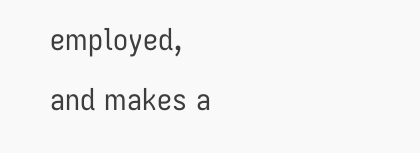employed, and makes a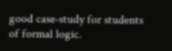good case-study for students of formal logic.